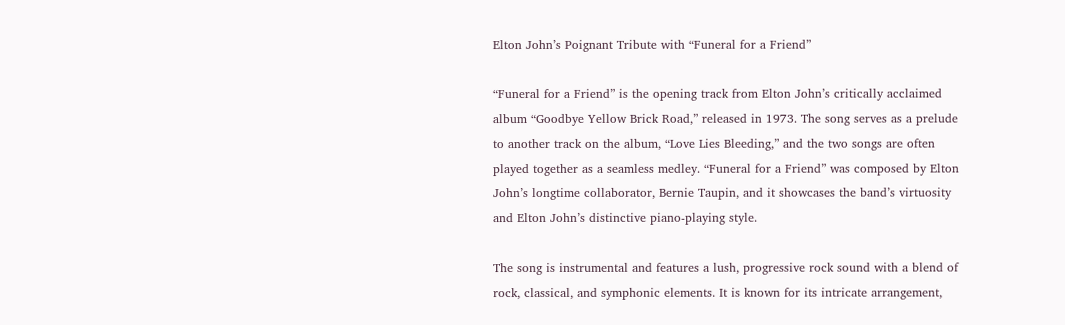Elton John’s Poignant Tribute with “Funeral for a Friend”

“Funeral for a Friend” is the opening track from Elton John’s critically acclaimed album “Goodbye Yellow Brick Road,” released in 1973. The song serves as a prelude to another track on the album, “Love Lies Bleeding,” and the two songs are often played together as a seamless medley. “Funeral for a Friend” was composed by Elton John’s longtime collaborator, Bernie Taupin, and it showcases the band’s virtuosity and Elton John’s distinctive piano-playing style.

The song is instrumental and features a lush, progressive rock sound with a blend of rock, classical, and symphonic elements. It is known for its intricate arrangement,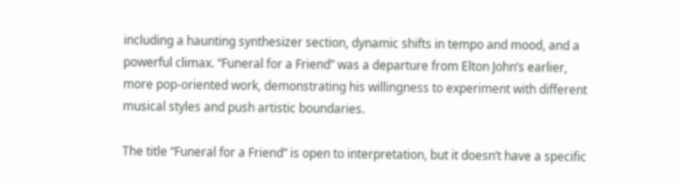including a haunting synthesizer section, dynamic shifts in tempo and mood, and a powerful climax. “Funeral for a Friend” was a departure from Elton John’s earlier, more pop-oriented work, demonstrating his willingness to experiment with different musical styles and push artistic boundaries.

The title “Funeral for a Friend” is open to interpretation, but it doesn’t have a specific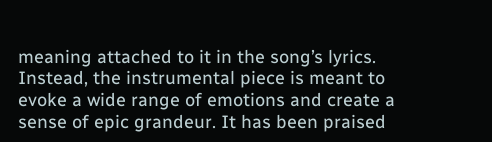meaning attached to it in the song’s lyrics. Instead, the instrumental piece is meant to evoke a wide range of emotions and create a sense of epic grandeur. It has been praised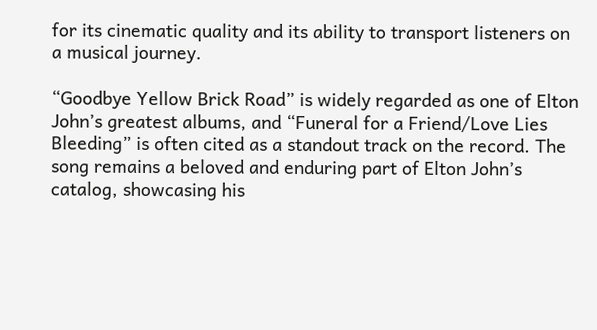for its cinematic quality and its ability to transport listeners on a musical journey.

“Goodbye Yellow Brick Road” is widely regarded as one of Elton John’s greatest albums, and “Funeral for a Friend/Love Lies Bleeding” is often cited as a standout track on the record. The song remains a beloved and enduring part of Elton John’s catalog, showcasing his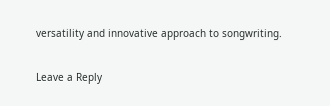versatility and innovative approach to songwriting.

Leave a Reply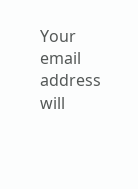Your email address will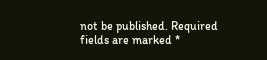not be published. Required fields are marked *